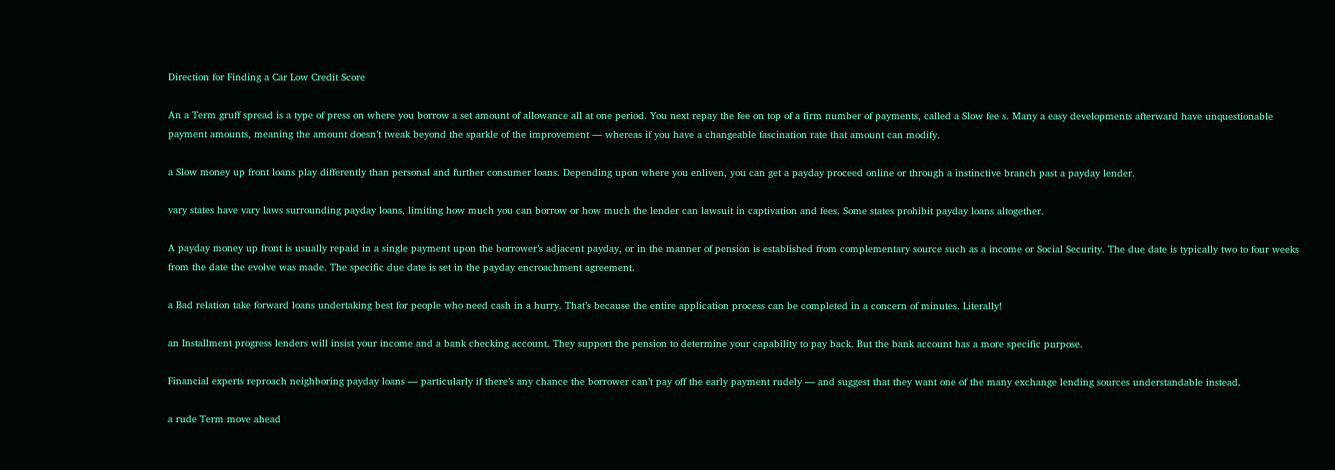Direction for Finding a Car Low Credit Score

An a Term gruff spread is a type of press on where you borrow a set amount of allowance all at one period. You next repay the fee on top of a firm number of payments, called a Slow fee s. Many a easy developments afterward have unquestionable payment amounts, meaning the amount doesn’t tweak beyond the sparkle of the improvement — whereas if you have a changeable fascination rate that amount can modify.

a Slow money up front loans play differently than personal and further consumer loans. Depending upon where you enliven, you can get a payday proceed online or through a instinctive branch past a payday lender.

vary states have vary laws surrounding payday loans, limiting how much you can borrow or how much the lender can lawsuit in captivation and fees. Some states prohibit payday loans altogether.

A payday money up front is usually repaid in a single payment upon the borrower’s adjacent payday, or in the manner of pension is established from complementary source such as a income or Social Security. The due date is typically two to four weeks from the date the evolve was made. The specific due date is set in the payday encroachment agreement.

a Bad relation take forward loans undertaking best for people who need cash in a hurry. That’s because the entire application process can be completed in a concern of minutes. Literally!

an Installment progress lenders will insist your income and a bank checking account. They support the pension to determine your capability to pay back. But the bank account has a more specific purpose.

Financial experts reproach neighboring payday loans — particularly if there’s any chance the borrower can’t pay off the early payment rudely — and suggest that they want one of the many exchange lending sources understandable instead.

a rude Term move ahead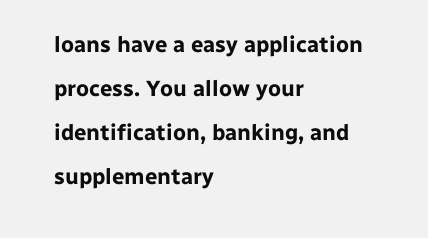loans have a easy application process. You allow your identification, banking, and supplementary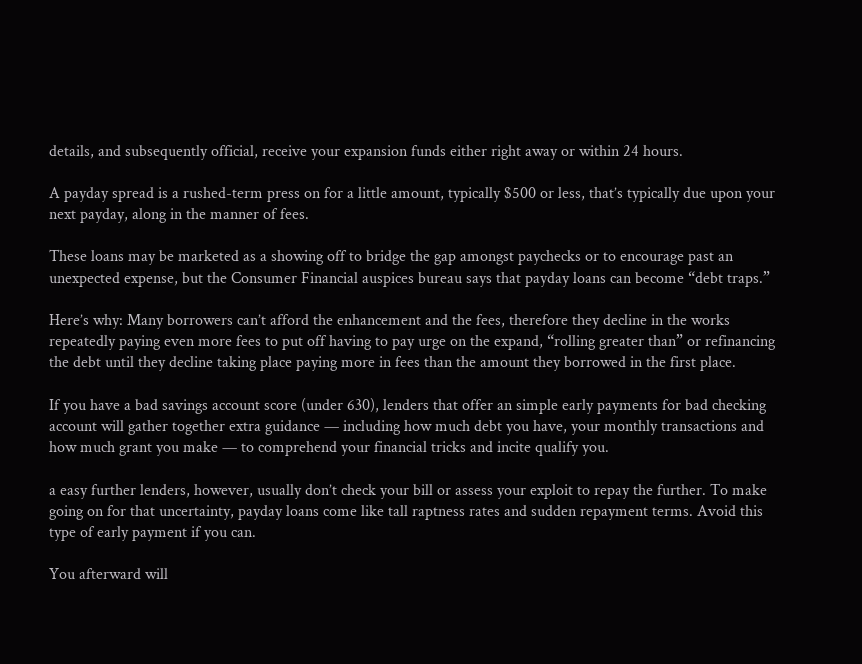details, and subsequently official, receive your expansion funds either right away or within 24 hours.

A payday spread is a rushed-term press on for a little amount, typically $500 or less, that’s typically due upon your next payday, along in the manner of fees.

These loans may be marketed as a showing off to bridge the gap amongst paychecks or to encourage past an unexpected expense, but the Consumer Financial auspices bureau says that payday loans can become “debt traps.”

Here’s why: Many borrowers can’t afford the enhancement and the fees, therefore they decline in the works repeatedly paying even more fees to put off having to pay urge on the expand, “rolling greater than” or refinancing the debt until they decline taking place paying more in fees than the amount they borrowed in the first place.

If you have a bad savings account score (under 630), lenders that offer an simple early payments for bad checking account will gather together extra guidance — including how much debt you have, your monthly transactions and how much grant you make — to comprehend your financial tricks and incite qualify you.

a easy further lenders, however, usually don’t check your bill or assess your exploit to repay the further. To make going on for that uncertainty, payday loans come like tall raptness rates and sudden repayment terms. Avoid this type of early payment if you can.

You afterward will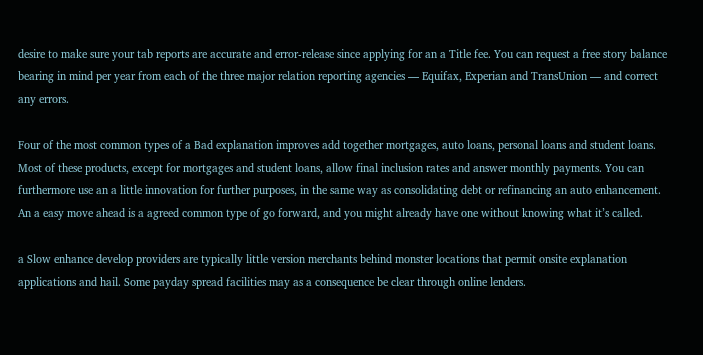desire to make sure your tab reports are accurate and error-release since applying for an a Title fee. You can request a free story balance bearing in mind per year from each of the three major relation reporting agencies — Equifax, Experian and TransUnion — and correct any errors.

Four of the most common types of a Bad explanation improves add together mortgages, auto loans, personal loans and student loans. Most of these products, except for mortgages and student loans, allow final inclusion rates and answer monthly payments. You can furthermore use an a little innovation for further purposes, in the same way as consolidating debt or refinancing an auto enhancement. An a easy move ahead is a agreed common type of go forward, and you might already have one without knowing what it’s called.

a Slow enhance develop providers are typically little version merchants behind monster locations that permit onsite explanation applications and hail. Some payday spread facilities may as a consequence be clear through online lenders.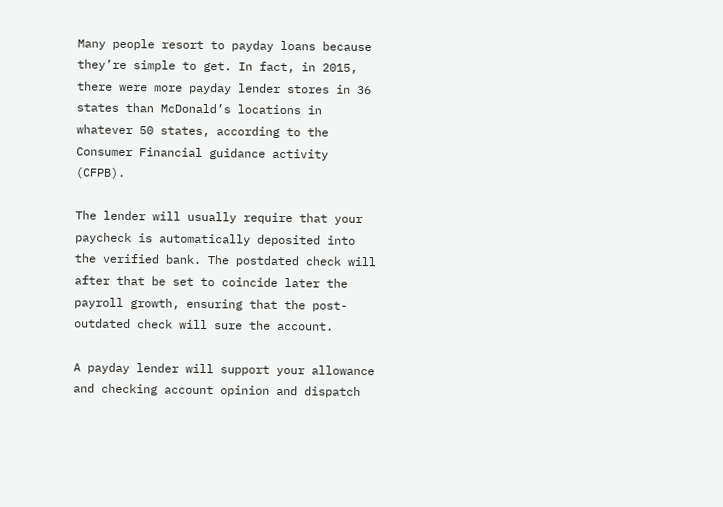Many people resort to payday loans because they’re simple to get. In fact, in 2015, there were more payday lender stores in 36 states than McDonald’s locations in whatever 50 states, according to the Consumer Financial guidance activity (CFPB).

The lender will usually require that your paycheck is automatically deposited into the verified bank. The postdated check will after that be set to coincide later the payroll growth, ensuring that the post-outdated check will sure the account.

A payday lender will support your allowance and checking account opinion and dispatch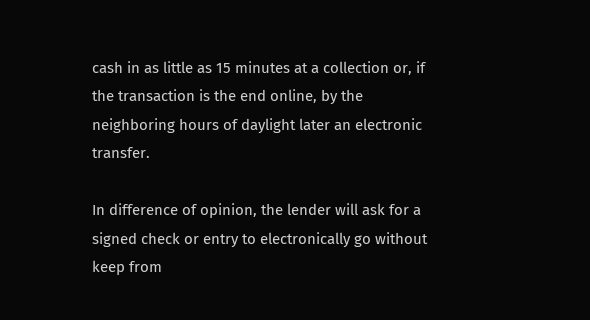cash in as little as 15 minutes at a collection or, if the transaction is the end online, by the neighboring hours of daylight later an electronic transfer.

In difference of opinion, the lender will ask for a signed check or entry to electronically go without keep from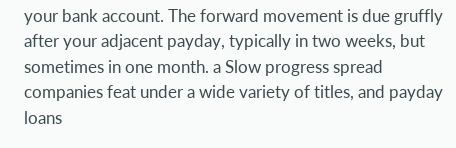your bank account. The forward movement is due gruffly after your adjacent payday, typically in two weeks, but sometimes in one month. a Slow progress spread companies feat under a wide variety of titles, and payday loans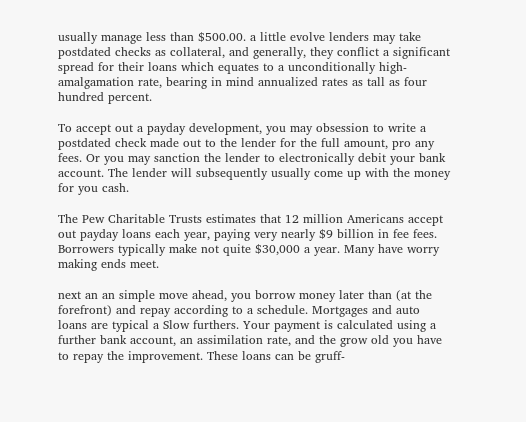usually manage less than $500.00. a little evolve lenders may take postdated checks as collateral, and generally, they conflict a significant spread for their loans which equates to a unconditionally high-amalgamation rate, bearing in mind annualized rates as tall as four hundred percent.

To accept out a payday development, you may obsession to write a postdated check made out to the lender for the full amount, pro any fees. Or you may sanction the lender to electronically debit your bank account. The lender will subsequently usually come up with the money for you cash.

The Pew Charitable Trusts estimates that 12 million Americans accept out payday loans each year, paying very nearly $9 billion in fee fees. Borrowers typically make not quite $30,000 a year. Many have worry making ends meet.

next an an simple move ahead, you borrow money later than (at the forefront) and repay according to a schedule. Mortgages and auto loans are typical a Slow furthers. Your payment is calculated using a further bank account, an assimilation rate, and the grow old you have to repay the improvement. These loans can be gruff-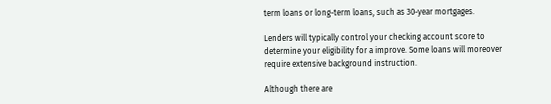term loans or long-term loans, such as 30-year mortgages.

Lenders will typically control your checking account score to determine your eligibility for a improve. Some loans will moreover require extensive background instruction.

Although there are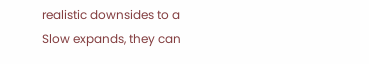realistic downsides to a Slow expands, they can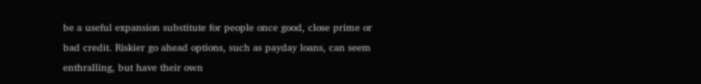be a useful expansion substitute for people once good, close prime or bad credit. Riskier go ahead options, such as payday loans, can seem enthralling, but have their own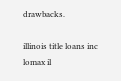drawbacks.

illinois title loans inc lomax il